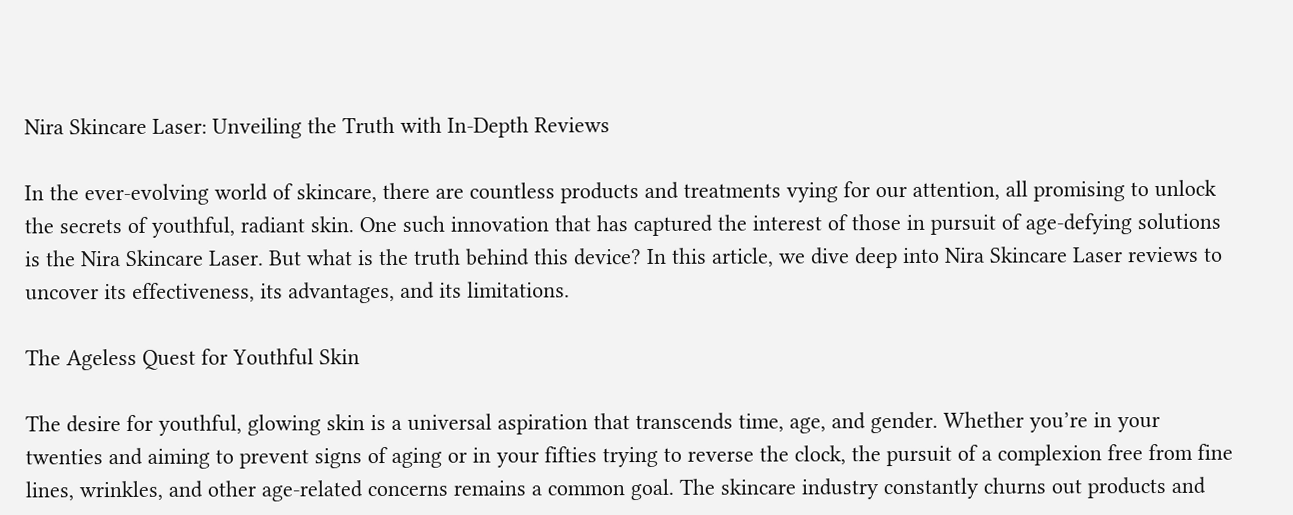Nira Skincare Laser: Unveiling the Truth with In-Depth Reviews

In the ever-evolving world of skincare, there are countless products and treatments vying for our attention, all promising to unlock the secrets of youthful, radiant skin. One such innovation that has captured the interest of those in pursuit of age-defying solutions is the Nira Skincare Laser. But what is the truth behind this device? In this article, we dive deep into Nira Skincare Laser reviews to uncover its effectiveness, its advantages, and its limitations.

The Ageless Quest for Youthful Skin

The desire for youthful, glowing skin is a universal aspiration that transcends time, age, and gender. Whether you’re in your twenties and aiming to prevent signs of aging or in your fifties trying to reverse the clock, the pursuit of a complexion free from fine lines, wrinkles, and other age-related concerns remains a common goal. The skincare industry constantly churns out products and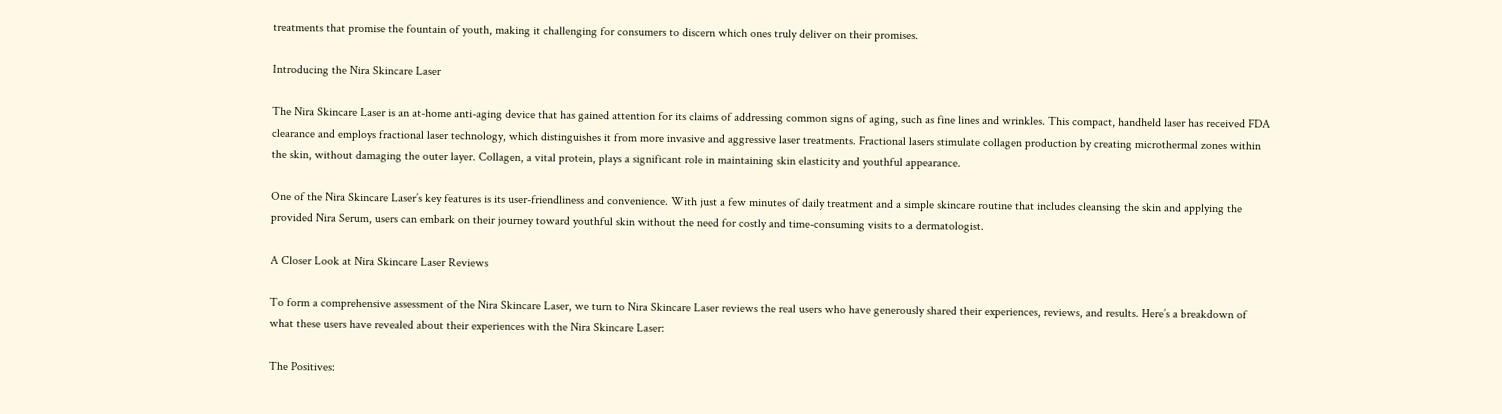treatments that promise the fountain of youth, making it challenging for consumers to discern which ones truly deliver on their promises.

Introducing the Nira Skincare Laser

The Nira Skincare Laser is an at-home anti-aging device that has gained attention for its claims of addressing common signs of aging, such as fine lines and wrinkles. This compact, handheld laser has received FDA clearance and employs fractional laser technology, which distinguishes it from more invasive and aggressive laser treatments. Fractional lasers stimulate collagen production by creating microthermal zones within the skin, without damaging the outer layer. Collagen, a vital protein, plays a significant role in maintaining skin elasticity and youthful appearance.

One of the Nira Skincare Laser’s key features is its user-friendliness and convenience. With just a few minutes of daily treatment and a simple skincare routine that includes cleansing the skin and applying the provided Nira Serum, users can embark on their journey toward youthful skin without the need for costly and time-consuming visits to a dermatologist.

A Closer Look at Nira Skincare Laser Reviews

To form a comprehensive assessment of the Nira Skincare Laser, we turn to Nira Skincare Laser reviews the real users who have generously shared their experiences, reviews, and results. Here’s a breakdown of what these users have revealed about their experiences with the Nira Skincare Laser:

The Positives: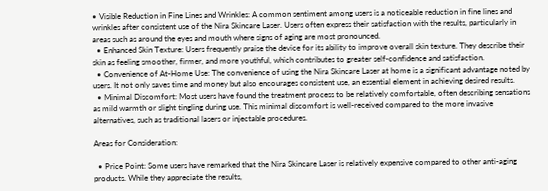• Visible Reduction in Fine Lines and Wrinkles: A common sentiment among users is a noticeable reduction in fine lines and wrinkles after consistent use of the Nira Skincare Laser. Users often express their satisfaction with the results, particularly in areas such as around the eyes and mouth where signs of aging are most pronounced.
  • Enhanced Skin Texture: Users frequently praise the device for its ability to improve overall skin texture. They describe their skin as feeling smoother, firmer, and more youthful, which contributes to greater self-confidence and satisfaction.
  • Convenience of At-Home Use: The convenience of using the Nira Skincare Laser at home is a significant advantage noted by users. It not only saves time and money but also encourages consistent use, an essential element in achieving desired results.
  • Minimal Discomfort: Most users have found the treatment process to be relatively comfortable, often describing sensations as mild warmth or slight tingling during use. This minimal discomfort is well-received compared to the more invasive alternatives, such as traditional lasers or injectable procedures.

Areas for Consideration:

  • Price Point: Some users have remarked that the Nira Skincare Laser is relatively expensive compared to other anti-aging products. While they appreciate the results,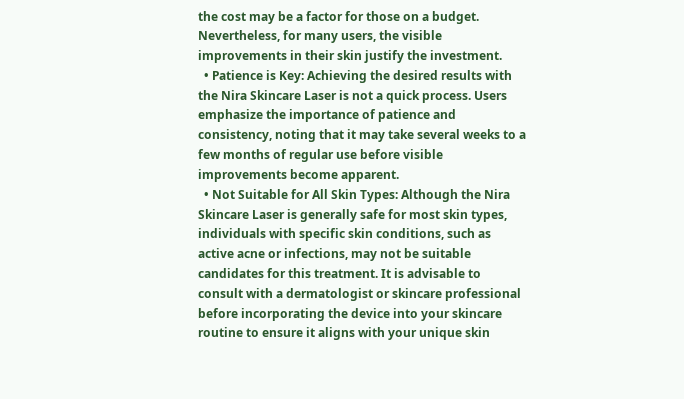the cost may be a factor for those on a budget. Nevertheless, for many users, the visible improvements in their skin justify the investment.
  • Patience is Key: Achieving the desired results with the Nira Skincare Laser is not a quick process. Users emphasize the importance of patience and consistency, noting that it may take several weeks to a few months of regular use before visible improvements become apparent.
  • Not Suitable for All Skin Types: Although the Nira Skincare Laser is generally safe for most skin types, individuals with specific skin conditions, such as active acne or infections, may not be suitable candidates for this treatment. It is advisable to consult with a dermatologist or skincare professional before incorporating the device into your skincare routine to ensure it aligns with your unique skin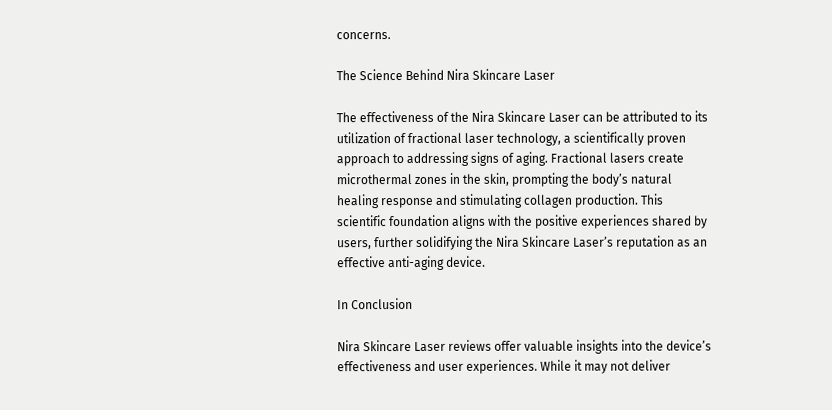concerns.

The Science Behind Nira Skincare Laser

The effectiveness of the Nira Skincare Laser can be attributed to its utilization of fractional laser technology, a scientifically proven approach to addressing signs of aging. Fractional lasers create microthermal zones in the skin, prompting the body’s natural healing response and stimulating collagen production. This scientific foundation aligns with the positive experiences shared by users, further solidifying the Nira Skincare Laser’s reputation as an effective anti-aging device.

In Conclusion

Nira Skincare Laser reviews offer valuable insights into the device’s effectiveness and user experiences. While it may not deliver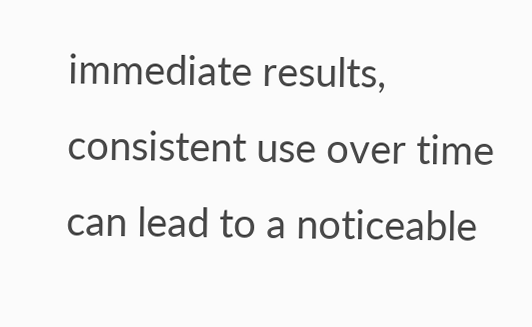immediate results, consistent use over time can lead to a noticeable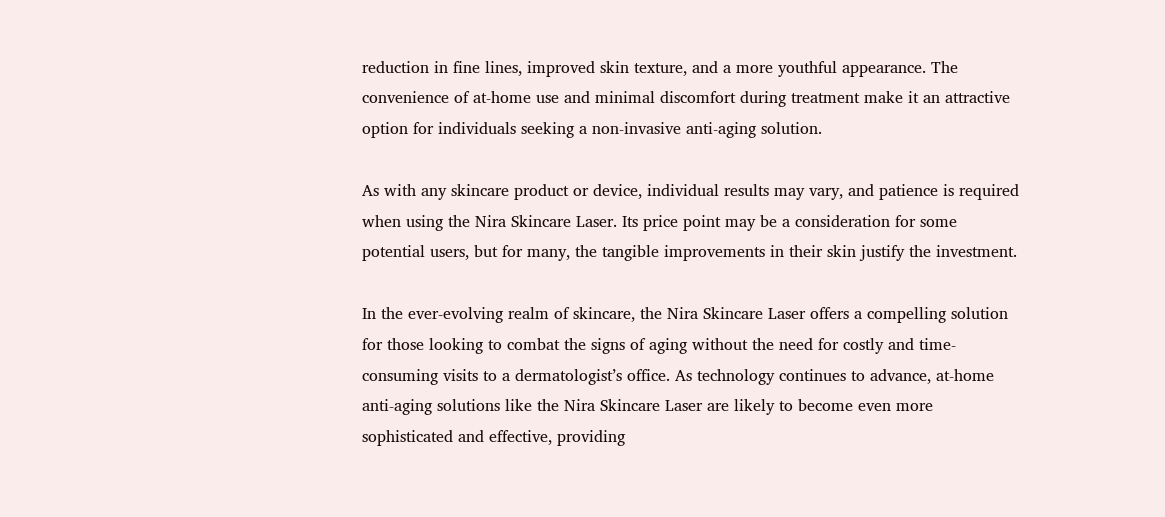reduction in fine lines, improved skin texture, and a more youthful appearance. The convenience of at-home use and minimal discomfort during treatment make it an attractive option for individuals seeking a non-invasive anti-aging solution.

As with any skincare product or device, individual results may vary, and patience is required when using the Nira Skincare Laser. Its price point may be a consideration for some potential users, but for many, the tangible improvements in their skin justify the investment.

In the ever-evolving realm of skincare, the Nira Skincare Laser offers a compelling solution for those looking to combat the signs of aging without the need for costly and time-consuming visits to a dermatologist’s office. As technology continues to advance, at-home anti-aging solutions like the Nira Skincare Laser are likely to become even more sophisticated and effective, providing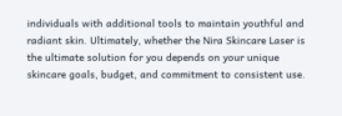individuals with additional tools to maintain youthful and radiant skin. Ultimately, whether the Nira Skincare Laser is the ultimate solution for you depends on your unique skincare goals, budget, and commitment to consistent use.